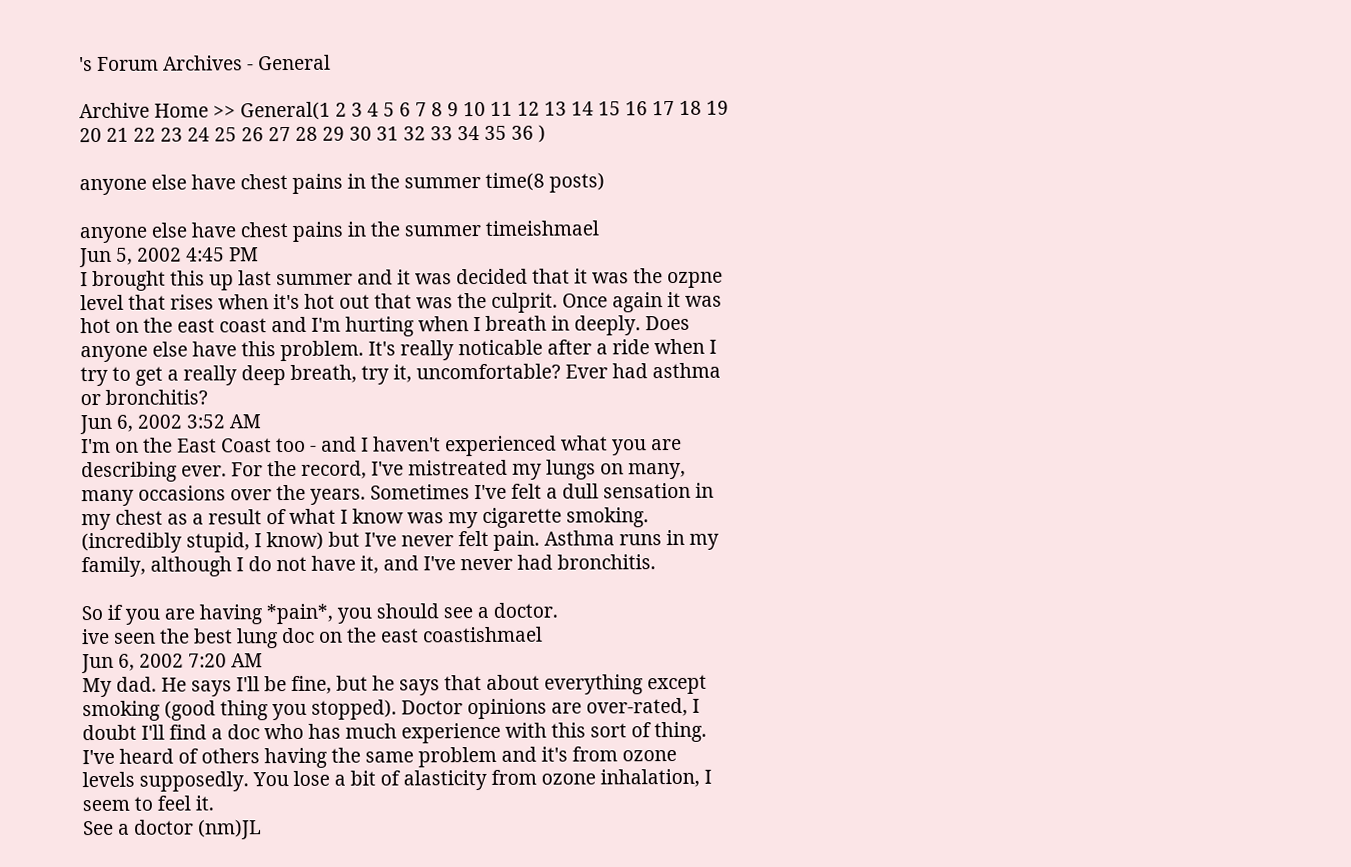's Forum Archives - General

Archive Home >> General(1 2 3 4 5 6 7 8 9 10 11 12 13 14 15 16 17 18 19 20 21 22 23 24 25 26 27 28 29 30 31 32 33 34 35 36 )

anyone else have chest pains in the summer time(8 posts)

anyone else have chest pains in the summer timeishmael
Jun 5, 2002 4:45 PM
I brought this up last summer and it was decided that it was the ozpne level that rises when it's hot out that was the culprit. Once again it was hot on the east coast and I'm hurting when I breath in deeply. Does anyone else have this problem. It's really noticable after a ride when I try to get a really deep breath, try it, uncomfortable? Ever had asthma or bronchitis?
Jun 6, 2002 3:52 AM
I'm on the East Coast too - and I haven't experienced what you are describing ever. For the record, I've mistreated my lungs on many, many occasions over the years. Sometimes I've felt a dull sensation in my chest as a result of what I know was my cigarette smoking. (incredibly stupid, I know) but I've never felt pain. Asthma runs in my family, although I do not have it, and I've never had bronchitis.

So if you are having *pain*, you should see a doctor.
ive seen the best lung doc on the east coastishmael
Jun 6, 2002 7:20 AM
My dad. He says I'll be fine, but he says that about everything except smoking (good thing you stopped). Doctor opinions are over-rated, I doubt I'll find a doc who has much experience with this sort of thing. I've heard of others having the same problem and it's from ozone levels supposedly. You lose a bit of alasticity from ozone inhalation, I seem to feel it.
See a doctor (nm)JL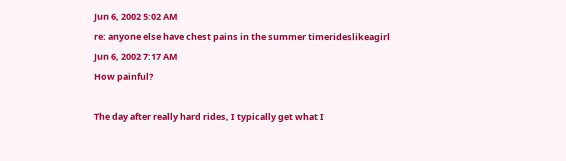Jun 6, 2002 5:02 AM
re: anyone else have chest pains in the summer timerideslikeagirl
Jun 6, 2002 7:17 AM
How painful?

The day after really hard rides, I typically get what I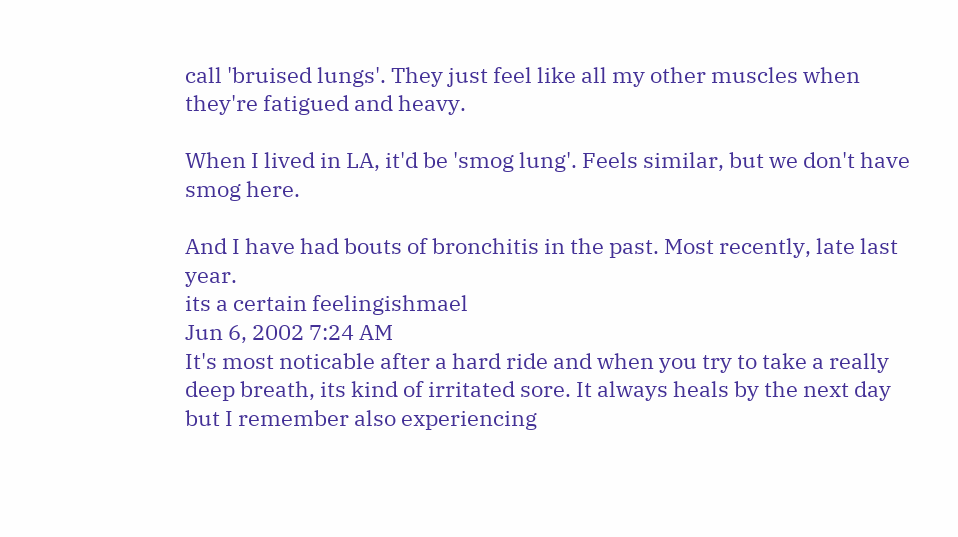call 'bruised lungs'. They just feel like all my other muscles when they're fatigued and heavy.

When I lived in LA, it'd be 'smog lung'. Feels similar, but we don't have smog here.

And I have had bouts of bronchitis in the past. Most recently, late last year.
its a certain feelingishmael
Jun 6, 2002 7:24 AM
It's most noticable after a hard ride and when you try to take a really deep breath, its kind of irritated sore. It always heals by the next day but I remember also experiencing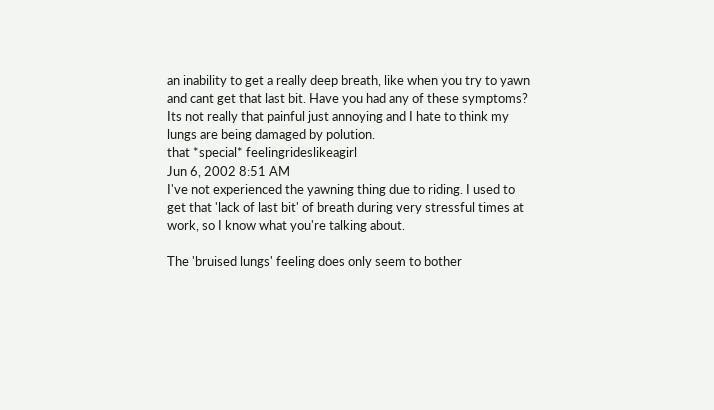an inability to get a really deep breath, like when you try to yawn and cant get that last bit. Have you had any of these symptoms? Its not really that painful just annoying and I hate to think my lungs are being damaged by polution.
that *special* feelingrideslikeagirl
Jun 6, 2002 8:51 AM
I've not experienced the yawning thing due to riding. I used to get that 'lack of last bit' of breath during very stressful times at work, so I know what you're talking about.

The 'bruised lungs' feeling does only seem to bother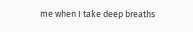me when I take deep breaths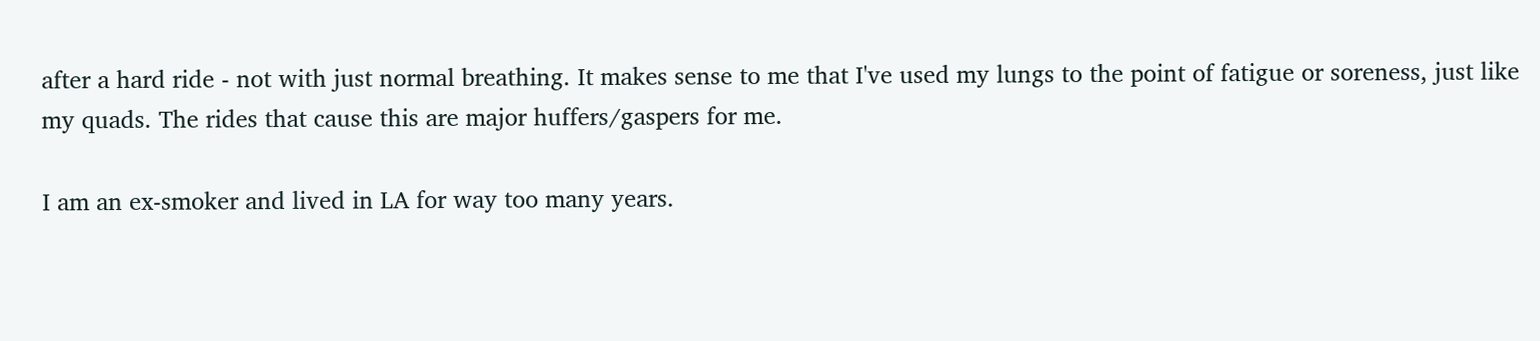after a hard ride - not with just normal breathing. It makes sense to me that I've used my lungs to the point of fatigue or soreness, just like my quads. The rides that cause this are major huffers/gaspers for me.

I am an ex-smoker and lived in LA for way too many years.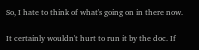So, I hate to think of what's going on in there now.

It certainly wouldn't hurt to run it by the doc. If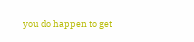you do happen to get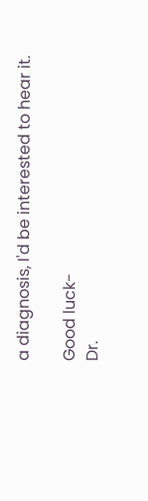a diagnosis, I'd be interested to hear it.

Good luck-
Dr.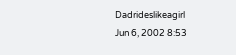Dadrideslikeagirl
Jun 6, 2002 8:53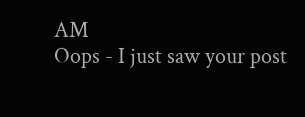AM
Oops - I just saw your post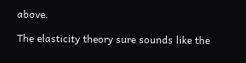above.

The elasticity theory sure sounds like the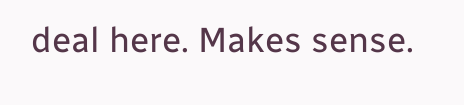deal here. Makes sense.